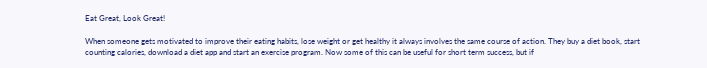Eat Great, Look Great!

When someone gets motivated to improve their eating habits, lose weight or get healthy it always involves the same course of action. They buy a diet book, start counting calories, download a diet app and start an exercise program. Now some of this can be useful for short term success, but if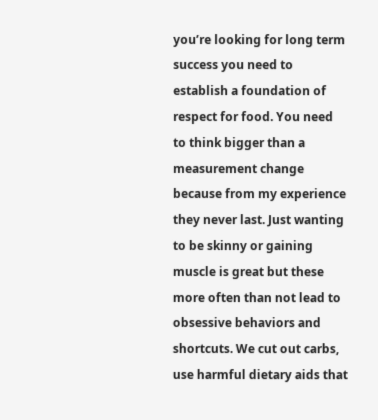you’re looking for long term success you need to establish a foundation of respect for food. You need to think bigger than a measurement change because from my experience they never last. Just wanting to be skinny or gaining muscle is great but these more often than not lead to obsessive behaviors and shortcuts. We cut out carbs, use harmful dietary aids that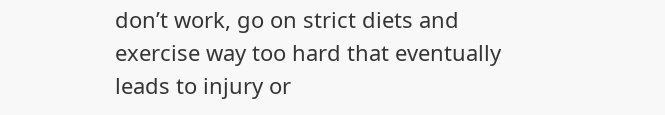don’t work, go on strict diets and exercise way too hard that eventually leads to injury or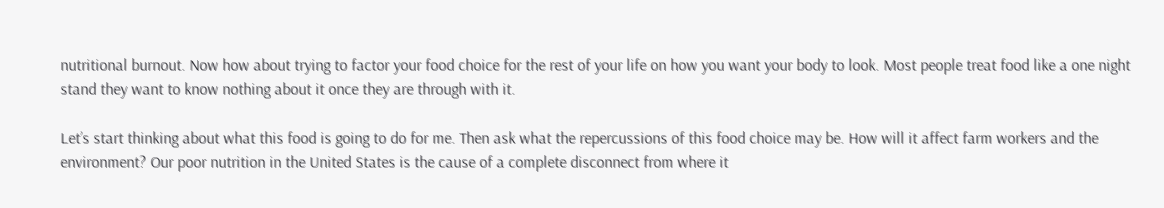nutritional burnout. Now how about trying to factor your food choice for the rest of your life on how you want your body to look. Most people treat food like a one night stand they want to know nothing about it once they are through with it.

Let’s start thinking about what this food is going to do for me. Then ask what the repercussions of this food choice may be. How will it affect farm workers and the environment? Our poor nutrition in the United States is the cause of a complete disconnect from where it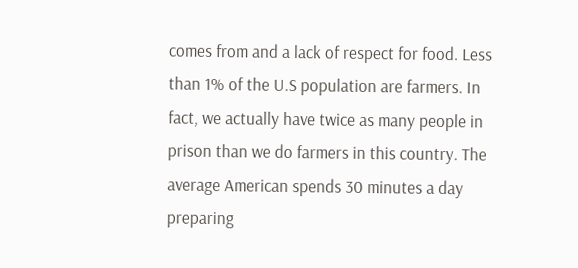comes from and a lack of respect for food. Less than 1% of the U.S population are farmers. In fact, we actually have twice as many people in prison than we do farmers in this country. The average American spends 30 minutes a day preparing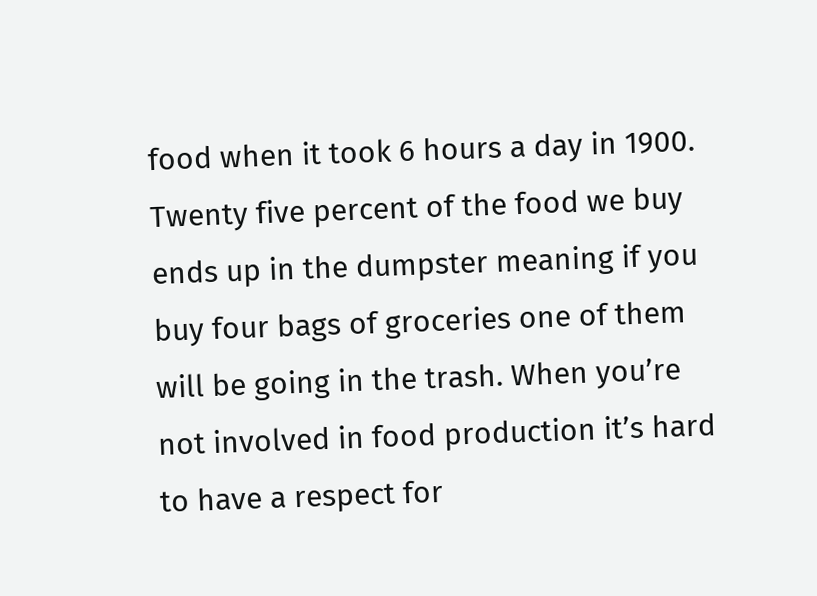food when it took 6 hours a day in 1900. Twenty five percent of the food we buy ends up in the dumpster meaning if you buy four bags of groceries one of them will be going in the trash. When you’re not involved in food production it’s hard to have a respect for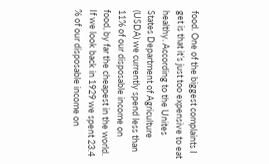food. One of the biggest complaints I get is that it’s just too expensive to eat healthy. According to the Unites States Department of Agriculture (USDA) we currently spend less than 11% of our disposable income on food, by far the cheapest in the world. If we look back in 1929 we spent 23.4 % of our disposable income on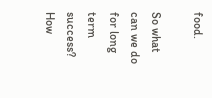food.

So what can we do for long term success? How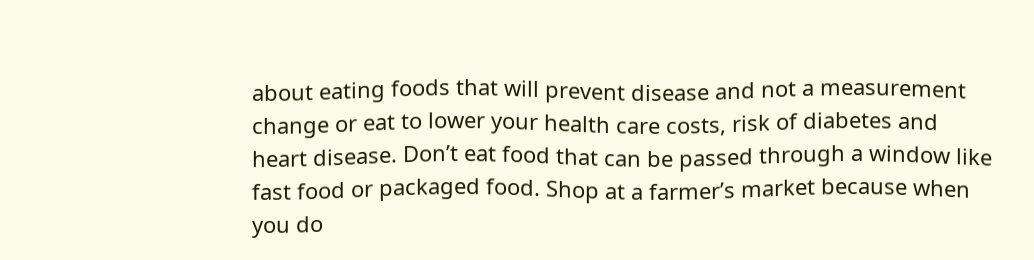about eating foods that will prevent disease and not a measurement change or eat to lower your health care costs, risk of diabetes and heart disease. Don’t eat food that can be passed through a window like fast food or packaged food. Shop at a farmer’s market because when you do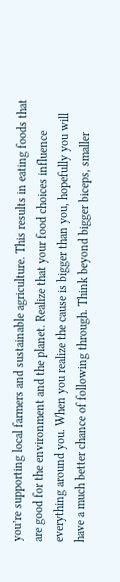you’re supporting local farmers and sustainable agriculture. This results in eating foods that are good for the environment and the planet. Realize that your food choices influence everything around you. When you realize the cause is bigger than you, hopefully you will have a much better chance of following through. Think beyond bigger biceps, smaller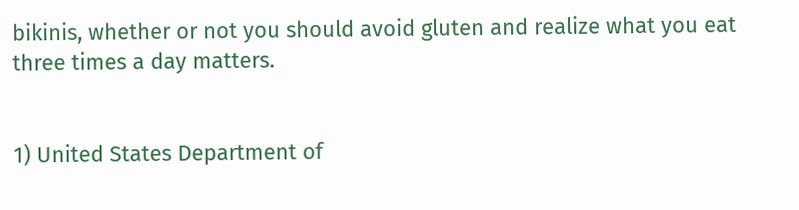bikinis, whether or not you should avoid gluten and realize what you eat three times a day matters.


1) United States Department of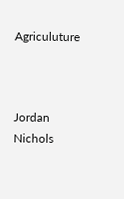Agriculuture



Jordan Nichols